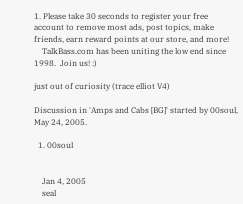1. Please take 30 seconds to register your free account to remove most ads, post topics, make friends, earn reward points at our store, and more!
    TalkBass.com has been uniting the low end since 1998.  Join us! :)

just out of curiosity (trace elliot V4)

Discussion in 'Amps and Cabs [BG]' started by 00soul, May 24, 2005.

  1. 00soul


    Jan 4, 2005
    seal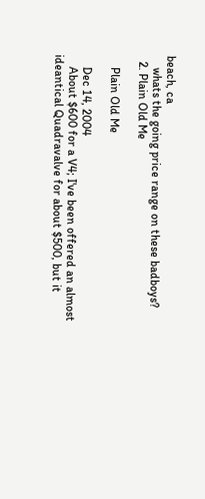beach, ca
    whats the going price range on these badboys?
  2. Plain Old Me

    Plain Old Me

    Dec 14, 2004
    About $600 for a V4; I've been offered an almost ideantical Quadravalve for about $500, but it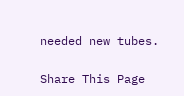needed new tubes.

Share This Page